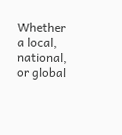Whether a local, national, or global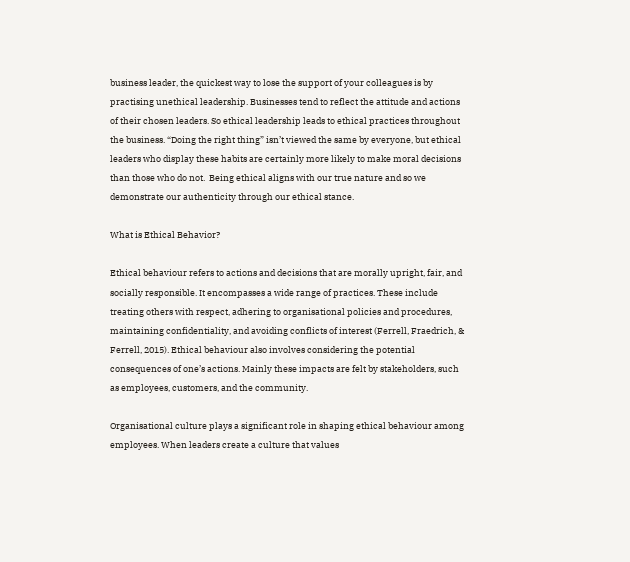business leader, the quickest way to lose the support of your colleagues is by practising unethical leadership. Businesses tend to reflect the attitude and actions of their chosen leaders. So ethical leadership leads to ethical practices throughout the business. “Doing the right thing” isn’t viewed the same by everyone, but ethical leaders who display these habits are certainly more likely to make moral decisions than those who do not.  Being ethical aligns with our true nature and so we demonstrate our authenticity through our ethical stance.

What is Ethical Behavior?

Ethical behaviour refers to actions and decisions that are morally upright, fair, and socially responsible. It encompasses a wide range of practices. These include treating others with respect, adhering to organisational policies and procedures, maintaining confidentiality, and avoiding conflicts of interest (Ferrell, Fraedrich, & Ferrell, 2015). Ethical behaviour also involves considering the potential consequences of one’s actions. Mainly these impacts are felt by stakeholders, such as employees, customers, and the community.

Organisational culture plays a significant role in shaping ethical behaviour among employees. When leaders create a culture that values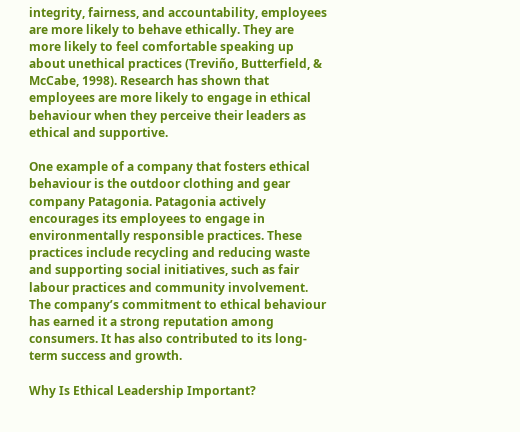integrity, fairness, and accountability, employees are more likely to behave ethically. They are more likely to feel comfortable speaking up about unethical practices (Treviño, Butterfield, & McCabe, 1998). Research has shown that employees are more likely to engage in ethical behaviour when they perceive their leaders as ethical and supportive.

One example of a company that fosters ethical behaviour is the outdoor clothing and gear company Patagonia. Patagonia actively encourages its employees to engage in environmentally responsible practices. These practices include recycling and reducing waste and supporting social initiatives, such as fair labour practices and community involvement. The company’s commitment to ethical behaviour has earned it a strong reputation among consumers. It has also contributed to its long-term success and growth.

Why Is Ethical Leadership Important?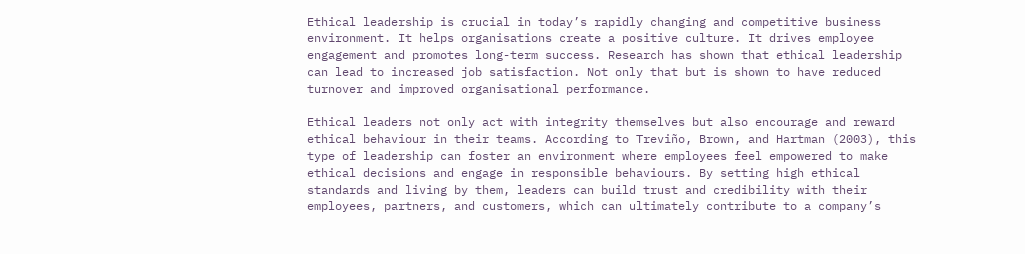Ethical leadership is crucial in today’s rapidly changing and competitive business environment. It helps organisations create a positive culture. It drives employee engagement and promotes long-term success. Research has shown that ethical leadership can lead to increased job satisfaction. Not only that but is shown to have reduced turnover and improved organisational performance.

Ethical leaders not only act with integrity themselves but also encourage and reward ethical behaviour in their teams. According to Treviño, Brown, and Hartman (2003), this type of leadership can foster an environment where employees feel empowered to make ethical decisions and engage in responsible behaviours. By setting high ethical standards and living by them, leaders can build trust and credibility with their employees, partners, and customers, which can ultimately contribute to a company’s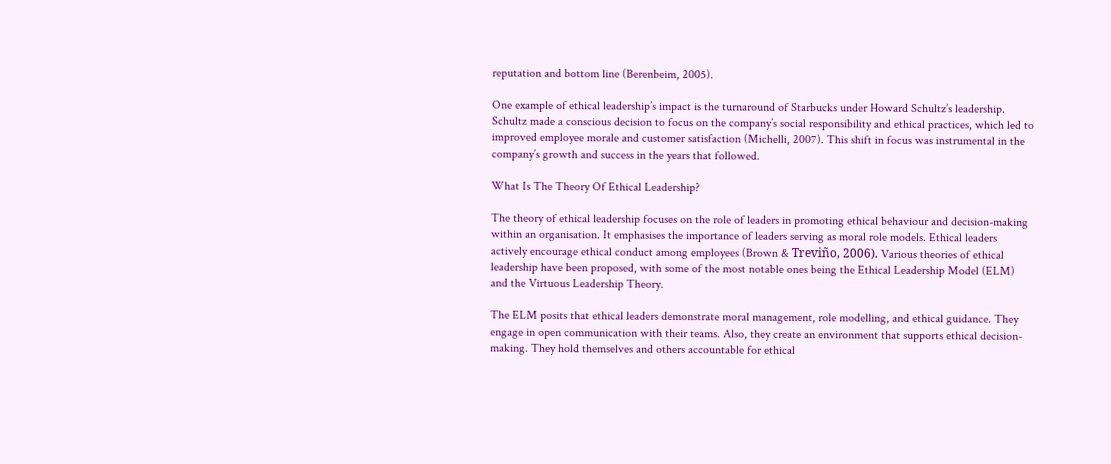reputation and bottom line (Berenbeim, 2005).

One example of ethical leadership’s impact is the turnaround of Starbucks under Howard Schultz’s leadership. Schultz made a conscious decision to focus on the company’s social responsibility and ethical practices, which led to improved employee morale and customer satisfaction (Michelli, 2007). This shift in focus was instrumental in the company’s growth and success in the years that followed.

What Is The Theory Of Ethical Leadership?

The theory of ethical leadership focuses on the role of leaders in promoting ethical behaviour and decision-making within an organisation. It emphasises the importance of leaders serving as moral role models. Ethical leaders actively encourage ethical conduct among employees (Brown & Treviño, 2006). Various theories of ethical leadership have been proposed, with some of the most notable ones being the Ethical Leadership Model (ELM) and the Virtuous Leadership Theory.

The ELM posits that ethical leaders demonstrate moral management, role modelling, and ethical guidance. They engage in open communication with their teams. Also, they create an environment that supports ethical decision-making. They hold themselves and others accountable for ethical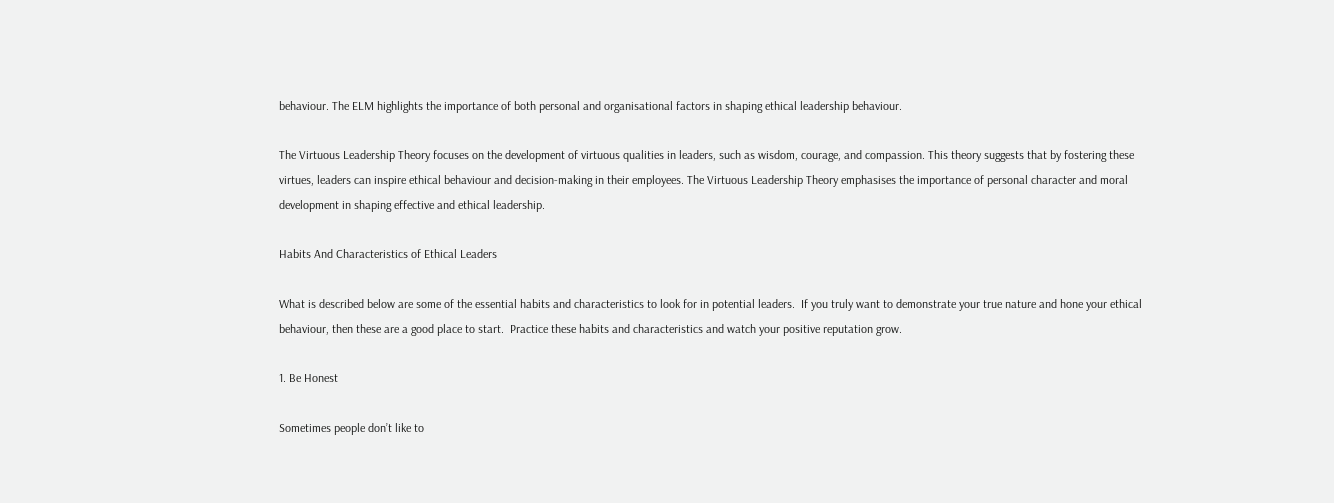behaviour. The ELM highlights the importance of both personal and organisational factors in shaping ethical leadership behaviour.

The Virtuous Leadership Theory focuses on the development of virtuous qualities in leaders, such as wisdom, courage, and compassion. This theory suggests that by fostering these virtues, leaders can inspire ethical behaviour and decision-making in their employees. The Virtuous Leadership Theory emphasises the importance of personal character and moral development in shaping effective and ethical leadership.

Habits And Characteristics of Ethical Leaders

What is described below are some of the essential habits and characteristics to look for in potential leaders.  If you truly want to demonstrate your true nature and hone your ethical behaviour, then these are a good place to start.  Practice these habits and characteristics and watch your positive reputation grow.

1. Be Honest

Sometimes people don’t like to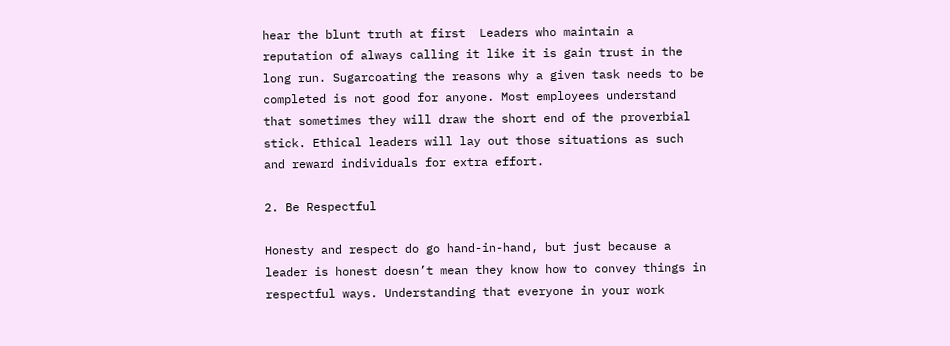hear the blunt truth at first  Leaders who maintain a reputation of always calling it like it is gain trust in the long run. Sugarcoating the reasons why a given task needs to be completed is not good for anyone. Most employees understand that sometimes they will draw the short end of the proverbial stick. Ethical leaders will lay out those situations as such and reward individuals for extra effort.

2. Be Respectful

Honesty and respect do go hand-in-hand, but just because a leader is honest doesn’t mean they know how to convey things in respectful ways. Understanding that everyone in your work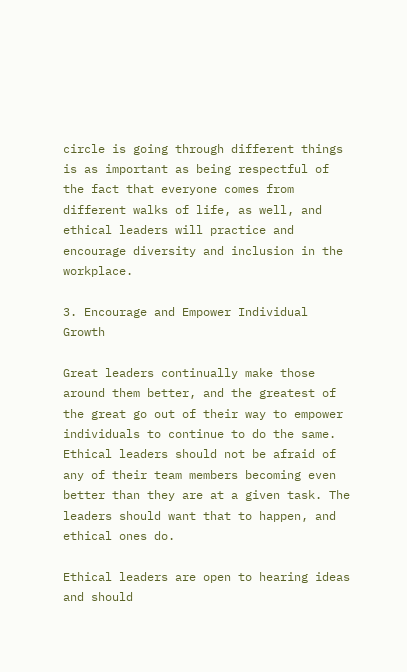circle is going through different things is as important as being respectful of the fact that everyone comes from different walks of life, as well, and ethical leaders will practice and encourage diversity and inclusion in the workplace.

3. Encourage and Empower Individual Growth

Great leaders continually make those around them better, and the greatest of the great go out of their way to empower individuals to continue to do the same. Ethical leaders should not be afraid of any of their team members becoming even better than they are at a given task. The leaders should want that to happen, and ethical ones do.

Ethical leaders are open to hearing ideas and should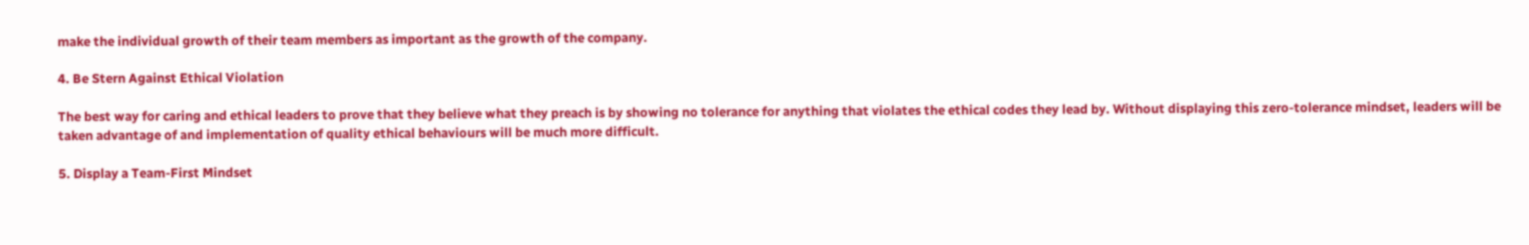make the individual growth of their team members as important as the growth of the company.

4. Be Stern Against Ethical Violation

The best way for caring and ethical leaders to prove that they believe what they preach is by showing no tolerance for anything that violates the ethical codes they lead by. Without displaying this zero-tolerance mindset, leaders will be taken advantage of and implementation of quality ethical behaviours will be much more difficult.

5. Display a Team-First Mindset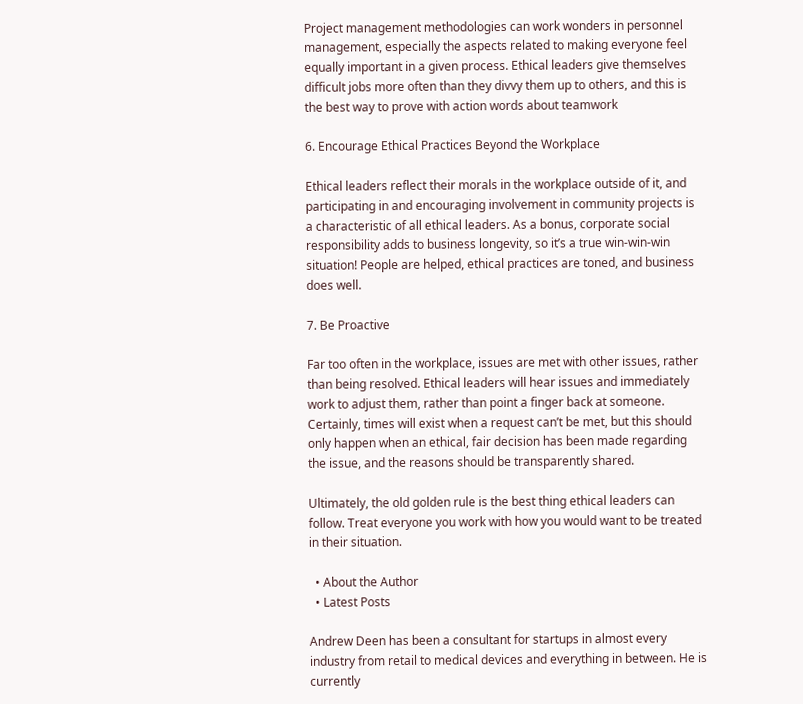Project management methodologies can work wonders in personnel management, especially the aspects related to making everyone feel equally important in a given process. Ethical leaders give themselves difficult jobs more often than they divvy them up to others, and this is the best way to prove with action words about teamwork

6. Encourage Ethical Practices Beyond the Workplace

Ethical leaders reflect their morals in the workplace outside of it, and participating in and encouraging involvement in community projects is a characteristic of all ethical leaders. As a bonus, corporate social responsibility adds to business longevity, so it’s a true win-win-win situation! People are helped, ethical practices are toned, and business does well.

7. Be Proactive

Far too often in the workplace, issues are met with other issues, rather than being resolved. Ethical leaders will hear issues and immediately work to adjust them, rather than point a finger back at someone. Certainly, times will exist when a request can’t be met, but this should only happen when an ethical, fair decision has been made regarding the issue, and the reasons should be transparently shared.

Ultimately, the old golden rule is the best thing ethical leaders can follow. Treat everyone you work with how you would want to be treated in their situation.

  • About the Author
  • Latest Posts

Andrew Deen has been a consultant for startups in almost every industry from retail to medical devices and everything in between. He is currently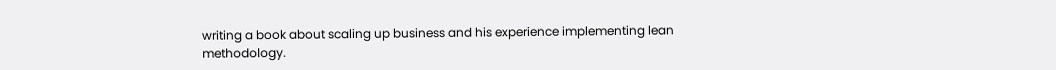writing a book about scaling up business and his experience implementing lean methodology.